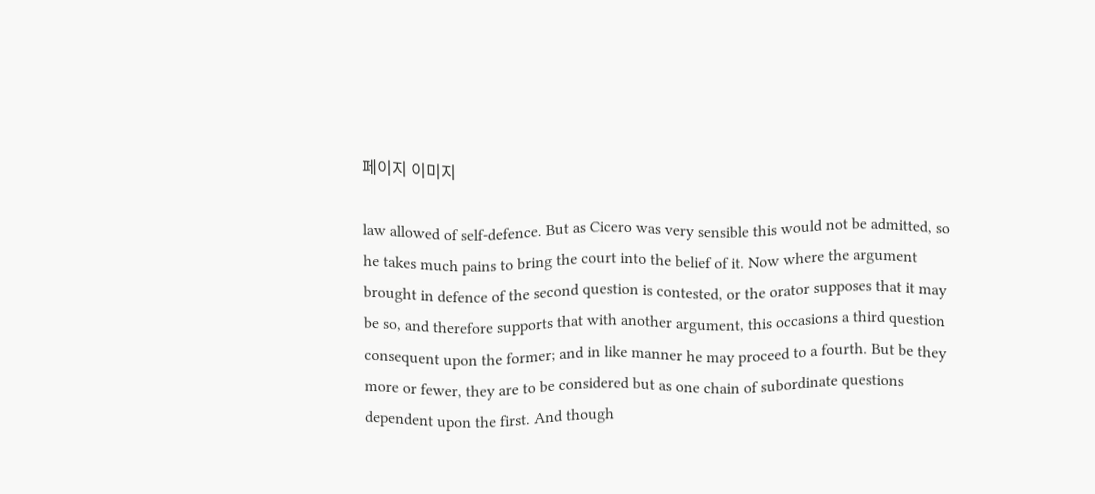페이지 이미지

law allowed of self-defence. But as Cicero was very sensible this would not be admitted, so he takes much pains to bring the court into the belief of it. Now where the argument brought in defence of the second question is contested, or the orator supposes that it may be so, and therefore supports that with another argument, this occasions a third question consequent upon the former; and in like manner he may proceed to a fourth. But be they more or fewer, they are to be considered but as one chain of subordinate questions dependent upon the first. And though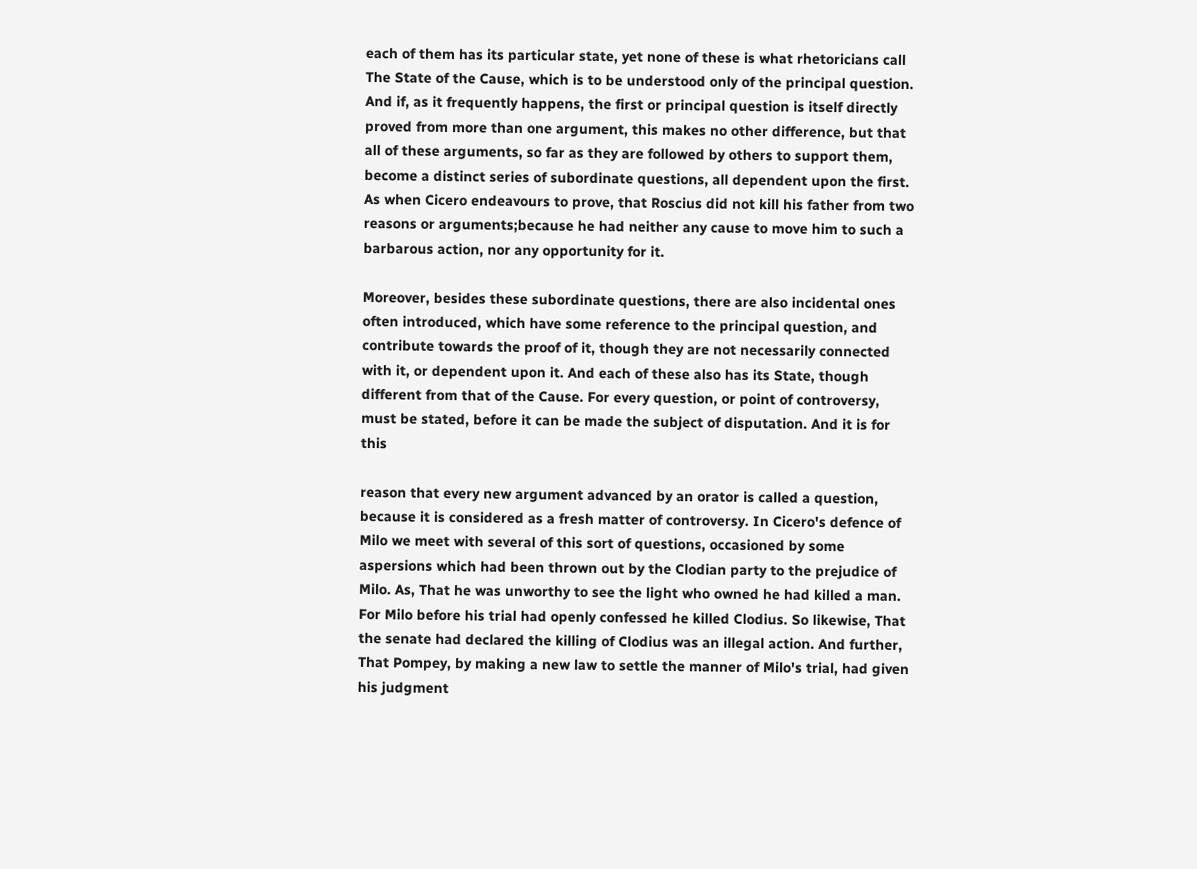each of them has its particular state, yet none of these is what rhetoricians call The State of the Cause, which is to be understood only of the principal question. And if, as it frequently happens, the first or principal question is itself directly proved from more than one argument, this makes no other difference, but that all of these arguments, so far as they are followed by others to support them, become a distinct series of subordinate questions, all dependent upon the first. As when Cicero endeavours to prove, that Roscius did not kill his father from two reasons or arguments;because he had neither any cause to move him to such a barbarous action, nor any opportunity for it.

Moreover, besides these subordinate questions, there are also incidental ones often introduced, which have some reference to the principal question, and contribute towards the proof of it, though they are not necessarily connected with it, or dependent upon it. And each of these also has its State, though different from that of the Cause. For every question, or point of controversy, must be stated, before it can be made the subject of disputation. And it is for this

reason that every new argument advanced by an orator is called a question, because it is considered as a fresh matter of controversy. In Cicero's defence of Milo we meet with several of this sort of questions, occasioned by some aspersions which had been thrown out by the Clodian party to the prejudice of Milo. As, That he was unworthy to see the light who owned he had killed a man. For Milo before his trial had openly confessed he killed Clodius. So likewise, That the senate had declared the killing of Clodius was an illegal action. And further, That Pompey, by making a new law to settle the manner of Milo's trial, had given his judgment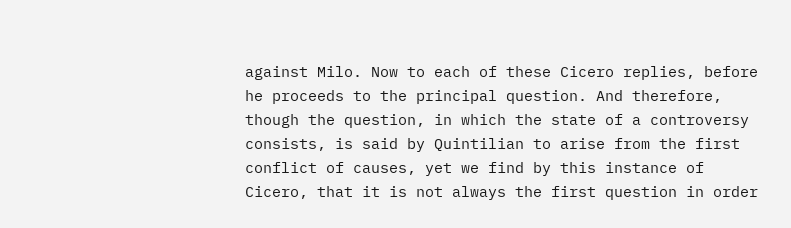against Milo. Now to each of these Cicero replies, before he proceeds to the principal question. And therefore, though the question, in which the state of a controversy consists, is said by Quintilian to arise from the first conflict of causes, yet we find by this instance of Cicero, that it is not always the first question in order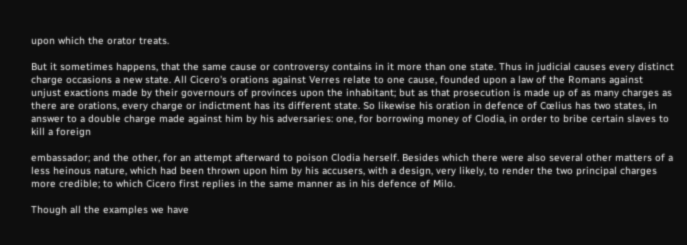upon which the orator treats.

But it sometimes happens, that the same cause or controversy contains in it more than one state. Thus in judicial causes every distinct charge occasions a new state. All Cicero's orations against Verres relate to one cause, founded upon a law of the Romans against unjust exactions made by their governours of provinces upon the inhabitant; but as that prosecution is made up of as many charges as there are orations, every charge or indictment has its different state. So likewise his oration in defence of Cœlius has two states, in answer to a double charge made against him by his adversaries: one, for borrowing money of Clodia, in order to bribe certain slaves to kill a foreign

embassador; and the other, for an attempt afterward to poison Clodia herself. Besides which there were also several other matters of a less heinous nature, which had been thrown upon him by his accusers, with a design, very likely, to render the two principal charges more credible; to which Cicero first replies in the same manner as in his defence of Milo.

Though all the examples we have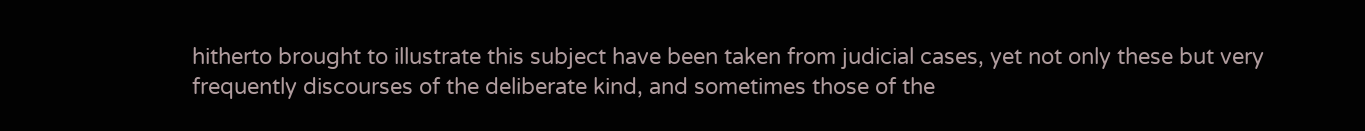hitherto brought to illustrate this subject have been taken from judicial cases, yet not only these but very frequently discourses of the deliberate kind, and sometimes those of the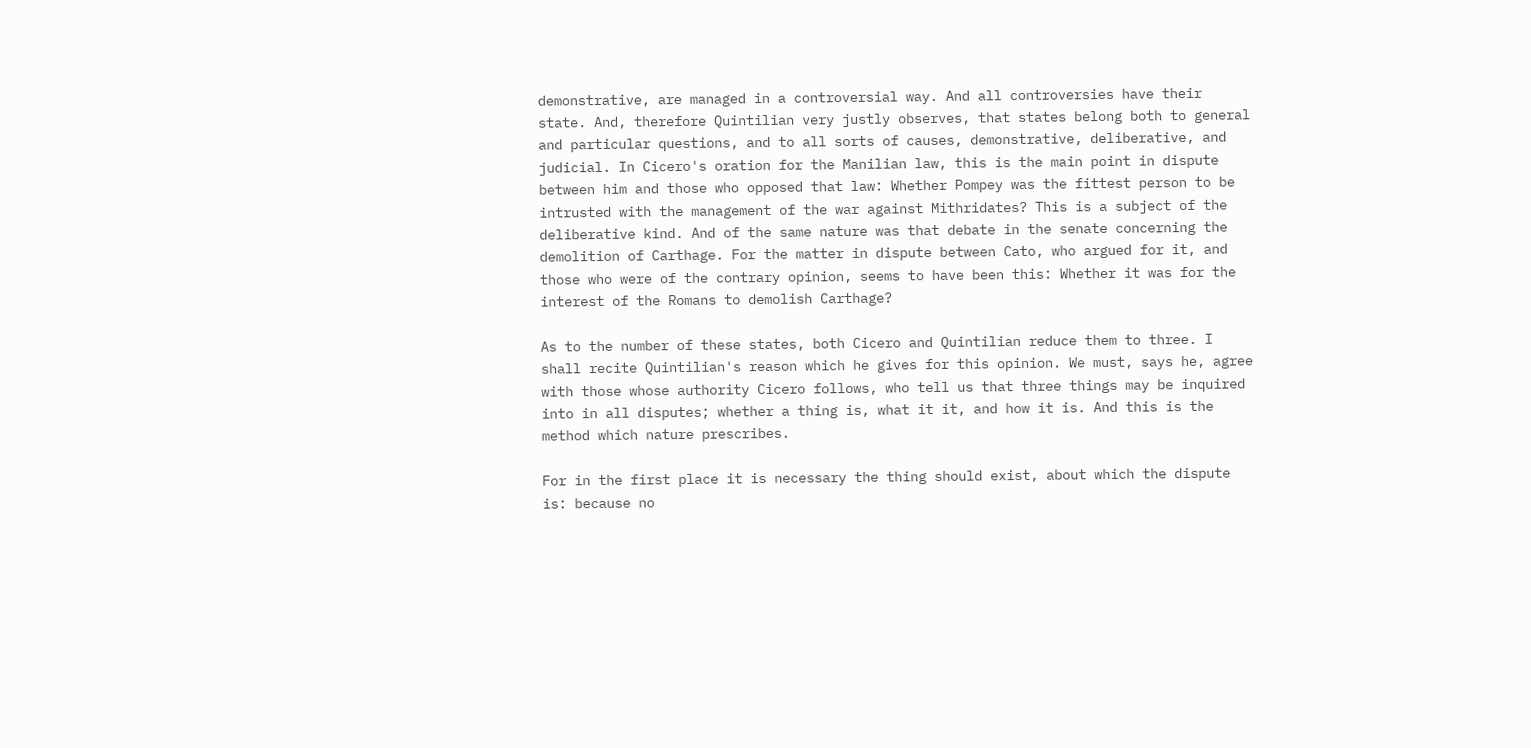demonstrative, are managed in a controversial way. And all controversies have their state. And, therefore Quintilian very justly observes, that states belong both to general and particular questions, and to all sorts of causes, demonstrative, deliberative, and judicial. In Cicero's oration for the Manilian law, this is the main point in dispute between him and those who opposed that law: Whether Pompey was the fittest person to be intrusted with the management of the war against Mithridates? This is a subject of the deliberative kind. And of the same nature was that debate in the senate concerning the demolition of Carthage. For the matter in dispute between Cato, who argued for it, and those who were of the contrary opinion, seems to have been this: Whether it was for the interest of the Romans to demolish Carthage?

As to the number of these states, both Cicero and Quintilian reduce them to three. I shall recite Quintilian's reason which he gives for this opinion. We must, says he, agree with those whose authority Cicero follows, who tell us that three things may be inquired into in all disputes; whether a thing is, what it it, and how it is. And this is the method which nature prescribes.

For in the first place it is necessary the thing should exist, about which the dispute is: because no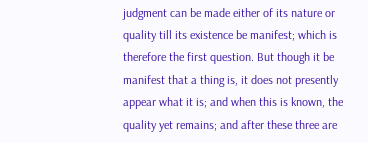judgment can be made either of its nature or quality till its existence be manifest; which is therefore the first question. But though it be manifest that a thing is, it does not presently appear what it is; and when this is known, the quality yet remains; and after these three are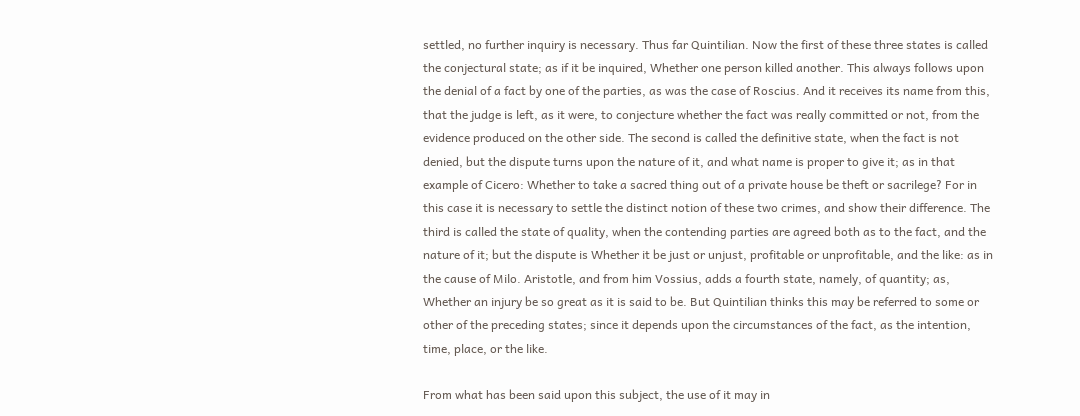settled, no further inquiry is necessary. Thus far Quintilian. Now the first of these three states is called the conjectural state; as if it be inquired, Whether one person killed another. This always follows upon the denial of a fact by one of the parties, as was the case of Roscius. And it receives its name from this, that the judge is left, as it were, to conjecture whether the fact was really committed or not, from the evidence produced on the other side. The second is called the definitive state, when the fact is not denied, but the dispute turns upon the nature of it, and what name is proper to give it; as in that example of Cicero: Whether to take a sacred thing out of a private house be theft or sacrilege? For in this case it is necessary to settle the distinct notion of these two crimes, and show their difference. The third is called the state of quality, when the contending parties are agreed both as to the fact, and the nature of it; but the dispute is Whether it be just or unjust, profitable or unprofitable, and the like: as in the cause of Milo. Aristotle, and from him Vossius, adds a fourth state, namely, of quantity; as, Whether an injury be so great as it is said to be. But Quintilian thinks this may be referred to some or other of the preceding states; since it depends upon the circumstances of the fact, as the intention, time, place, or the like.

From what has been said upon this subject, the use of it may in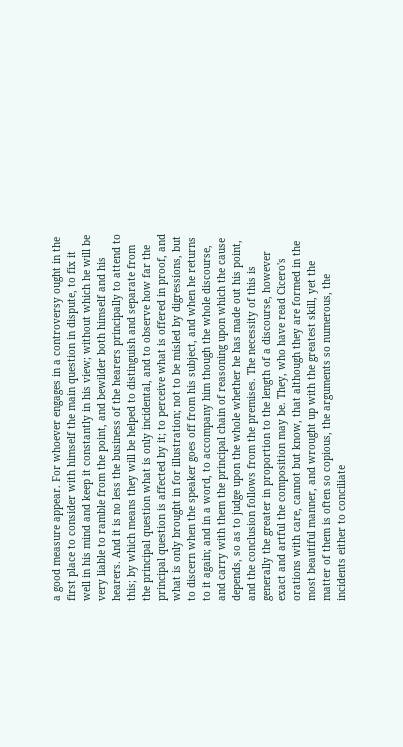a good measure appear. For whoever engages in a controversy ought in the first place to consider with himself the main question in dispute, to fix it well in his mind and keep it constantly in his view; without which he will be very liable to ramble from the point, and bewilder both himself and his hearers. And it is no less the business of the hearers principally to attend to this; by which means they will be helped to distinguish and separate from the principal question what is only incidental, and to observe how far the principal question is affected by it; to perceive what is offered in proof, and what is only brought in for illustration; not to be misled by digressions, but to discern when the speaker goes off from his subject, and when he returns to it again; and in a word, to accompany him though the whole discourse, and carry with them the principal chain of reasoning upon which the cause depends, so as to judge upon the whole whether he has made out his point, and the conclusion follows from the premises. The necessity of this is generally the greater in proportion to the length of a discourse, however exact and artful the composition may be. They, who have read Cicero's orations with care, cannot but know, that although they are formed in the most beautiful manner, and wrought up with the greatest skill, yet the matter of them is often so copious, the arguments so numerous, the incidents either to conciliate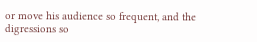or move his audience so frequent, and the digressions so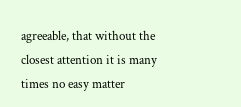agreeable, that without the closest attention it is many times no easy matter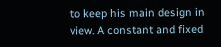to keep his main design in view. A constant and fixed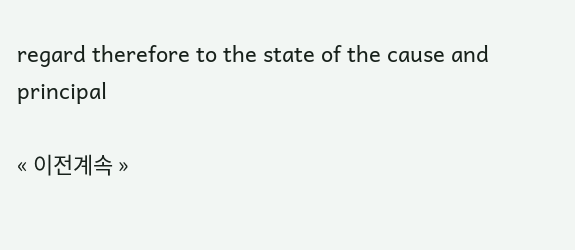regard therefore to the state of the cause and principal

« 이전계속 »